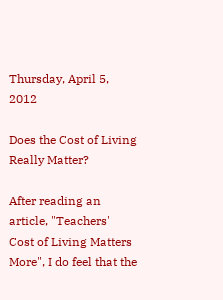Thursday, April 5, 2012

Does the Cost of Living Really Matter?

After reading an article, "Teachers' Cost of Living Matters More", I do feel that the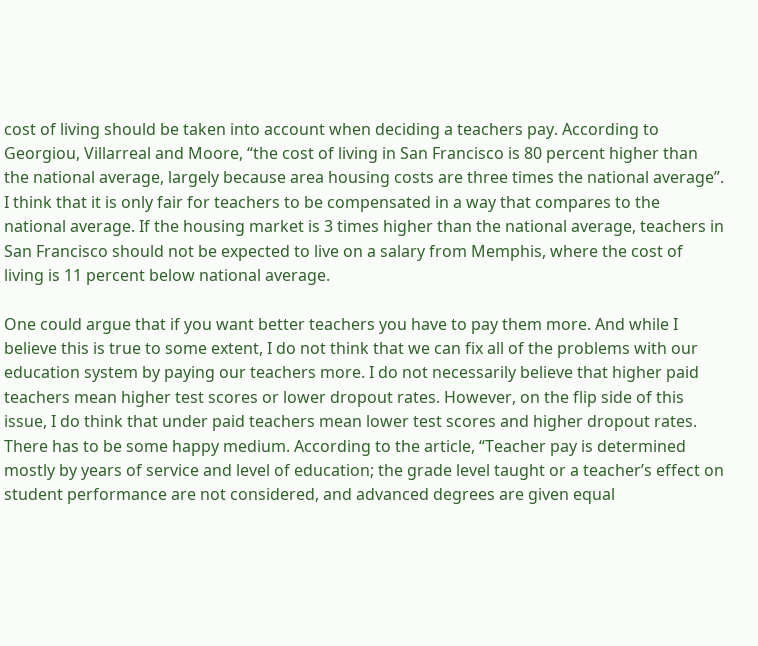cost of living should be taken into account when deciding a teachers pay. According to Georgiou, Villarreal and Moore, “the cost of living in San Francisco is 80 percent higher than the national average, largely because area housing costs are three times the national average”.  I think that it is only fair for teachers to be compensated in a way that compares to the national average. If the housing market is 3 times higher than the national average, teachers in San Francisco should not be expected to live on a salary from Memphis, where the cost of living is 11 percent below national average.

One could argue that if you want better teachers you have to pay them more. And while I believe this is true to some extent, I do not think that we can fix all of the problems with our education system by paying our teachers more. I do not necessarily believe that higher paid teachers mean higher test scores or lower dropout rates. However, on the flip side of this issue, I do think that under paid teachers mean lower test scores and higher dropout rates. There has to be some happy medium. According to the article, “Teacher pay is determined mostly by years of service and level of education; the grade level taught or a teacher’s effect on student performance are not considered, and advanced degrees are given equal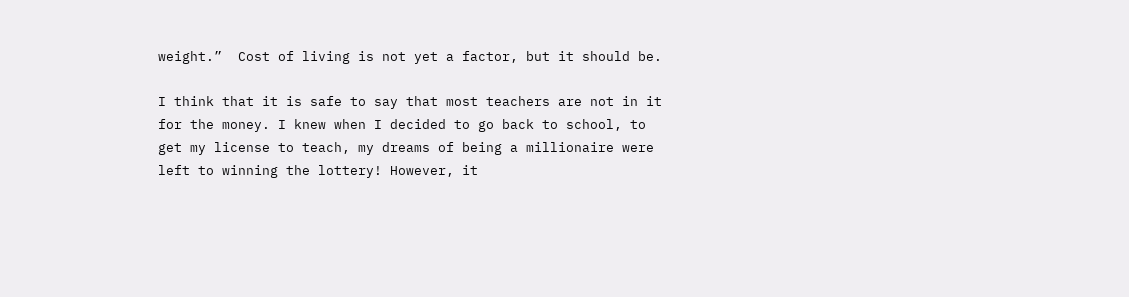weight.”  Cost of living is not yet a factor, but it should be.

I think that it is safe to say that most teachers are not in it for the money. I knew when I decided to go back to school, to get my license to teach, my dreams of being a millionaire were left to winning the lottery! However, it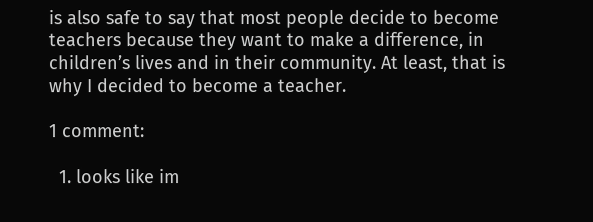is also safe to say that most people decide to become teachers because they want to make a difference, in children’s lives and in their community. At least, that is why I decided to become a teacher.

1 comment:

  1. looks like im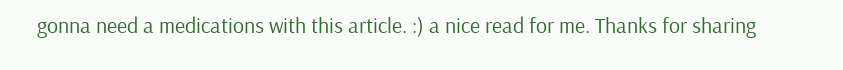gonna need a medications with this article. :) a nice read for me. Thanks for sharing